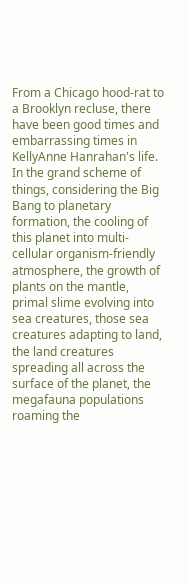From a Chicago hood-rat to a Brooklyn recluse, there have been good times and embarrassing times in KellyAnne Hanrahan's life. In the grand scheme of things, considering the Big Bang to planetary formation, the cooling of this planet into multi-cellular organism-friendly atmosphere, the growth of plants on the mantle, primal slime evolving into sea creatures, those sea creatures adapting to land, the land creatures spreading all across the surface of the planet, the megafauna populations roaming the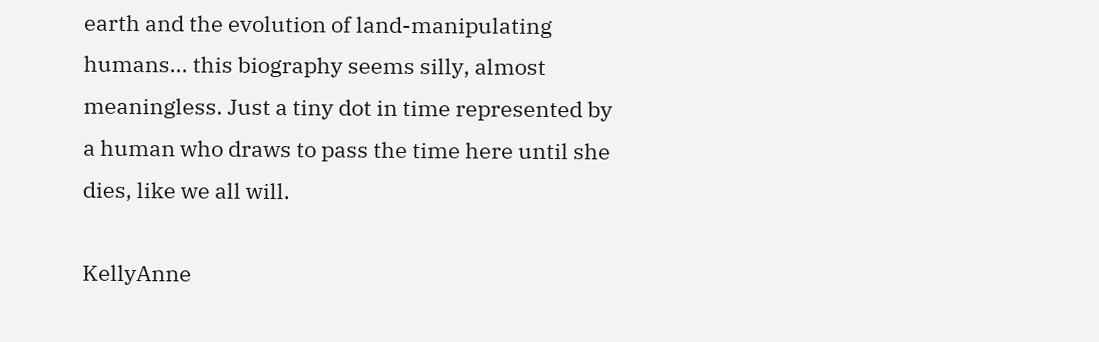earth and the evolution of land-manipulating humans... this biography seems silly, almost meaningless. Just a tiny dot in time represented by a human who draws to pass the time here until she dies, like we all will.

KellyAnne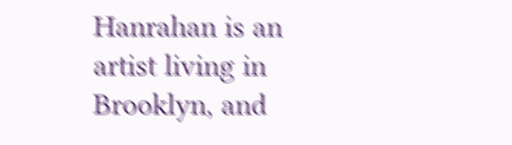Hanrahan is an artist living in Brooklyn, and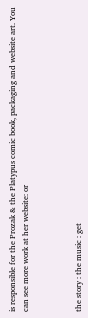is responsible for the Prozak & the Platypus comic book, packaging and website art. You can see more work at her website: or



the story : the music : get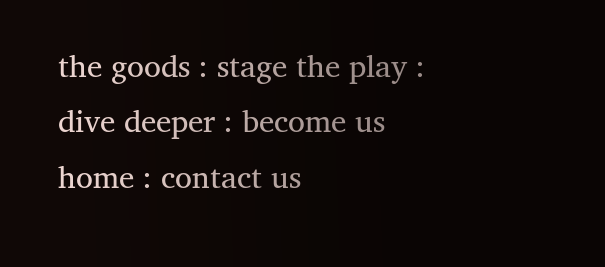the goods : stage the play : dive deeper : become us
home : contact us